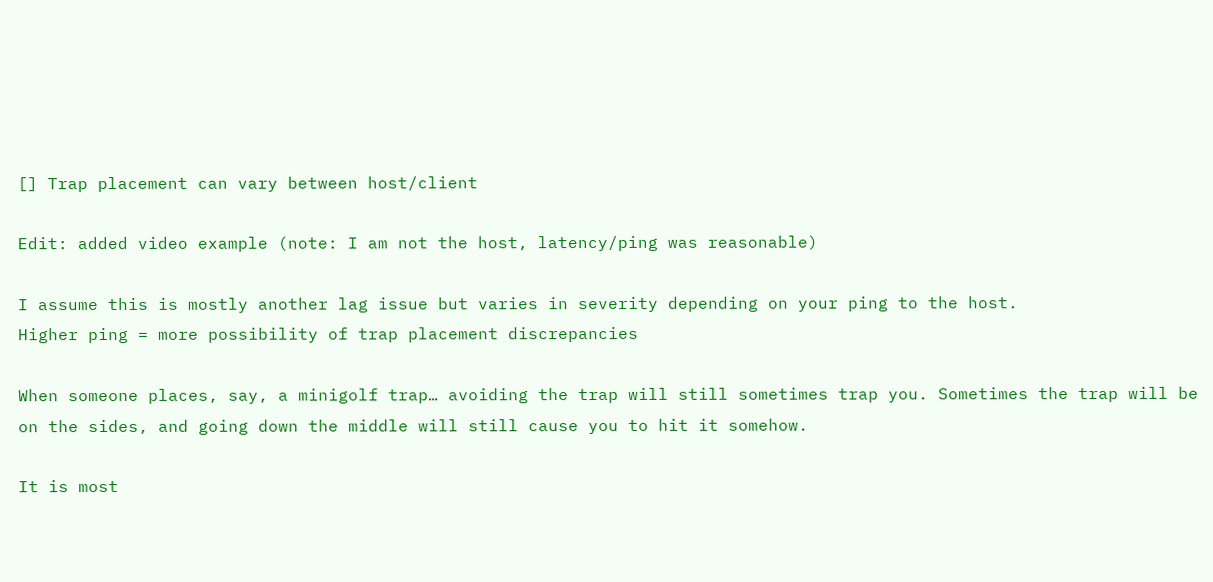[] Trap placement can vary between host/client

Edit: added video example (note: I am not the host, latency/ping was reasonable)

I assume this is mostly another lag issue but varies in severity depending on your ping to the host.
Higher ping = more possibility of trap placement discrepancies

When someone places, say, a minigolf trap… avoiding the trap will still sometimes trap you. Sometimes the trap will be on the sides, and going down the middle will still cause you to hit it somehow.

It is most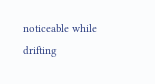noticeable while drifting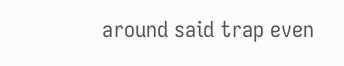around said trap even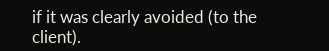if it was clearly avoided (to the client).